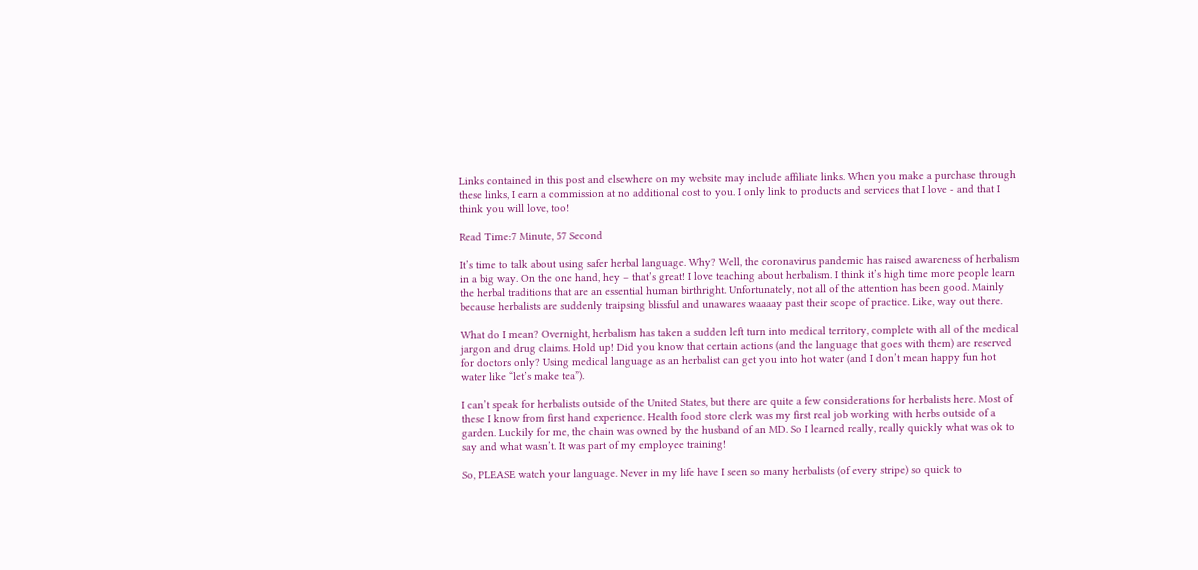Links contained in this post and elsewhere on my website may include affiliate links. When you make a purchase through these links, I earn a commission at no additional cost to you. I only link to products and services that I love - and that I think you will love, too!

Read Time:7 Minute, 57 Second

It’s time to talk about using safer herbal language. Why? Well, the coronavirus pandemic has raised awareness of herbalism in a big way. On the one hand, hey – that’s great! I love teaching about herbalism. I think it’s high time more people learn the herbal traditions that are an essential human birthright. Unfortunately, not all of the attention has been good. Mainly because herbalists are suddenly traipsing blissful and unawares waaaay past their scope of practice. Like, way out there.

What do I mean? Overnight, herbalism has taken a sudden left turn into medical territory, complete with all of the medical jargon and drug claims. Hold up! Did you know that certain actions (and the language that goes with them) are reserved for doctors only? Using medical language as an herbalist can get you into hot water (and I don’t mean happy fun hot water like “let’s make tea”).

I can’t speak for herbalists outside of the United States, but there are quite a few considerations for herbalists here. Most of these I know from first hand experience. Health food store clerk was my first real job working with herbs outside of a garden. Luckily for me, the chain was owned by the husband of an MD. So I learned really, really quickly what was ok to say and what wasn’t. It was part of my employee training!

So, PLEASE watch your language. Never in my life have I seen so many herbalists (of every stripe) so quick to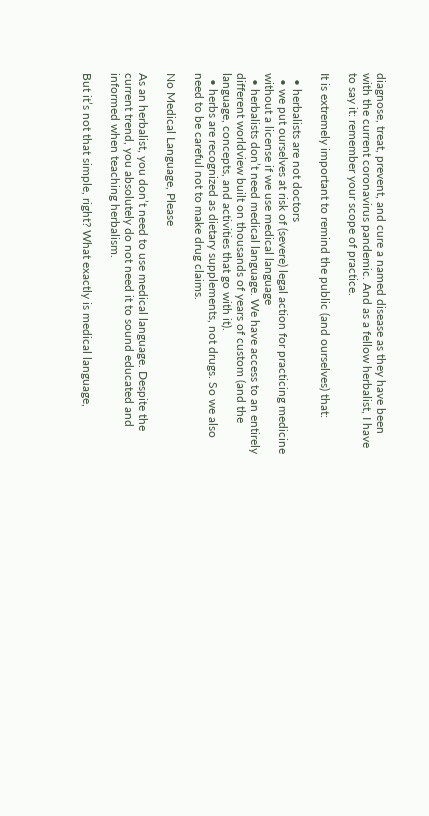diagnose, treat, prevent, and cure a named disease as they have been with the current coronavirus pandemic. And as a fellow herbalist, I have to say it: remember your scope of practice.

It is extremely important to remind the public (and ourselves) that:

  • herbalists are not doctors
  • we put ourselves at risk of (severe) legal action for practicing medicine without a license if we use medical language
  • herbalists don’t need medical language. We have access to an entirely different worldview built on thousands of years of custom (and the language, concepts, and activities that go with it).
  • herbs are recognized as dietary supplements, not drugs. So we also need to be careful not to make drug claims.

No Medical Language, Please

As an herbalist, you don’t need to use medical language. Despite the current trend, you absolutely do not need it to sound educated and informed when teaching herbalism.

But it’s not that simple, right? What exactly is medical language,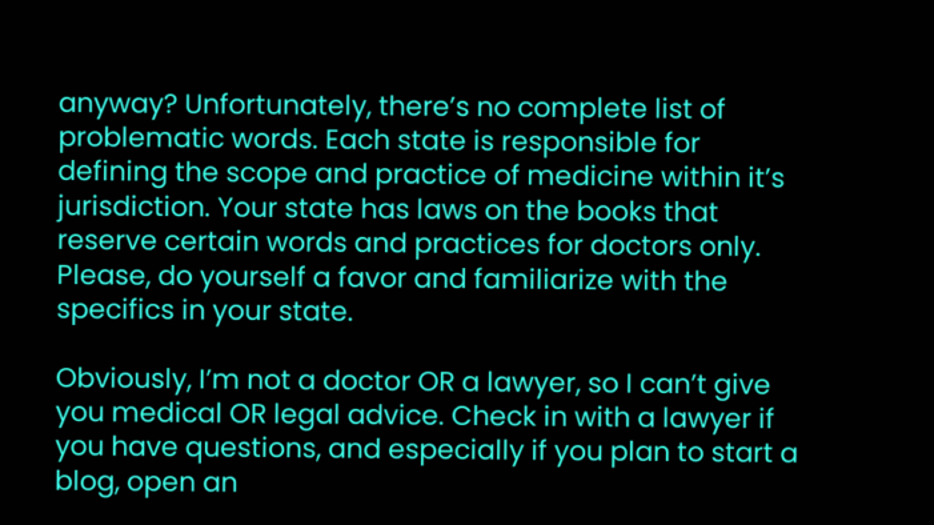anyway? Unfortunately, there’s no complete list of problematic words. Each state is responsible for defining the scope and practice of medicine within it’s jurisdiction. Your state has laws on the books that reserve certain words and practices for doctors only. Please, do yourself a favor and familiarize with the specifics in your state.

Obviously, I’m not a doctor OR a lawyer, so I can’t give you medical OR legal advice. Check in with a lawyer if you have questions, and especially if you plan to start a blog, open an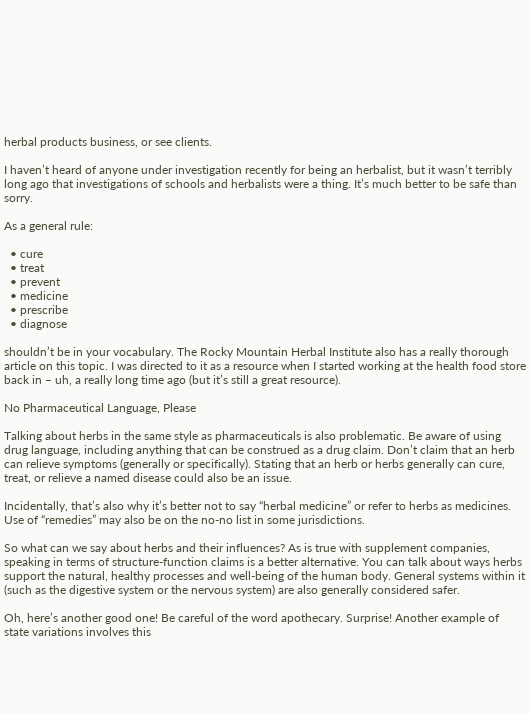herbal products business, or see clients.

I haven’t heard of anyone under investigation recently for being an herbalist, but it wasn’t terribly long ago that investigations of schools and herbalists were a thing. It’s much better to be safe than sorry.

As a general rule:

  • cure
  • treat
  • prevent
  • medicine
  • prescribe
  • diagnose

shouldn’t be in your vocabulary. The Rocky Mountain Herbal Institute also has a really thorough article on this topic. I was directed to it as a resource when I started working at the health food store back in – uh, a really long time ago (but it’s still a great resource).

No Pharmaceutical Language, Please

Talking about herbs in the same style as pharmaceuticals is also problematic. Be aware of using drug language, including anything that can be construed as a drug claim. Don’t claim that an herb can relieve symptoms (generally or specifically). Stating that an herb or herbs generally can cure, treat, or relieve a named disease could also be an issue.

Incidentally, that’s also why it’s better not to say “herbal medicine” or refer to herbs as medicines. Use of “remedies” may also be on the no-no list in some jurisdictions.

So what can we say about herbs and their influences? As is true with supplement companies, speaking in terms of structure-function claims is a better alternative. You can talk about ways herbs support the natural, healthy processes and well-being of the human body. General systems within it (such as the digestive system or the nervous system) are also generally considered safer.

Oh, here’s another good one! Be careful of the word apothecary. Surprise! Another example of state variations involves this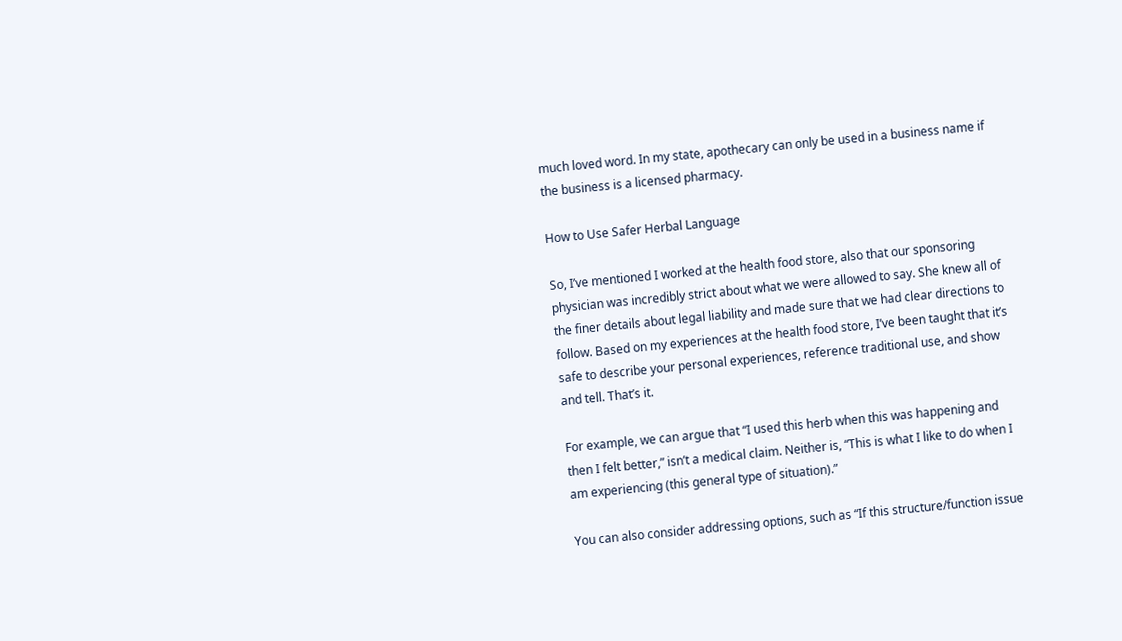much loved word. In my state, apothecary can only be used in a business name if the business is a licensed pharmacy.

How to Use Safer Herbal Language

So, I’ve mentioned I worked at the health food store, also that our sponsoring physician was incredibly strict about what we were allowed to say. She knew all of the finer details about legal liability and made sure that we had clear directions to follow. Based on my experiences at the health food store, I’ve been taught that it’s safe to describe your personal experiences, reference traditional use, and show and tell. That’s it.

For example, we can argue that “I used this herb when this was happening and then I felt better,” isn’t a medical claim. Neither is, “This is what I like to do when I am experiencing (this general type of situation).”

You can also consider addressing options, such as “If this structure/function issue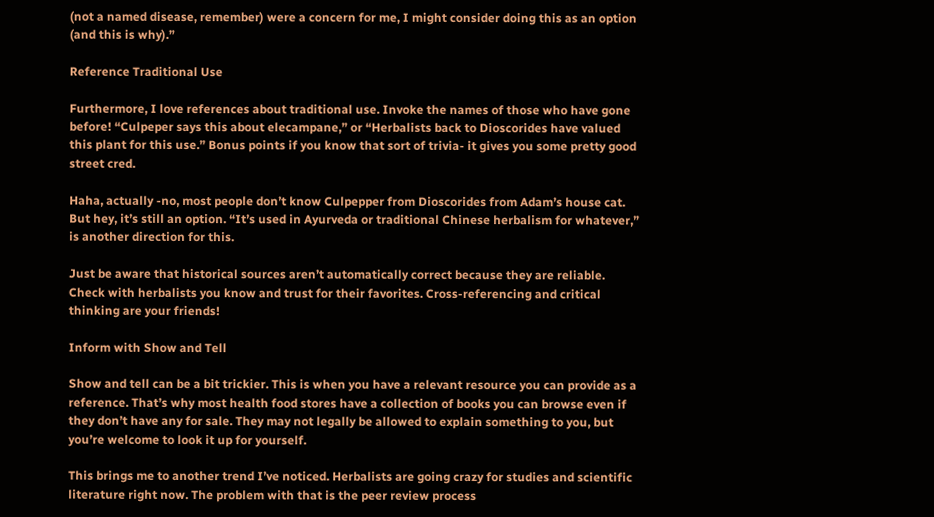(not a named disease, remember) were a concern for me, I might consider doing this as an option (and this is why).”

Reference Traditional Use

Furthermore, I love references about traditional use. Invoke the names of those who have gone before! “Culpeper says this about elecampane,” or “Herbalists back to Dioscorides have valued this plant for this use.” Bonus points if you know that sort of trivia- it gives you some pretty good street cred.

Haha, actually -no, most people don’t know Culpepper from Dioscorides from Adam’s house cat. But hey, it’s still an option. “It’s used in Ayurveda or traditional Chinese herbalism for whatever,” is another direction for this.

Just be aware that historical sources aren’t automatically correct because they are reliable. Check with herbalists you know and trust for their favorites. Cross-referencing and critical thinking are your friends!

Inform with Show and Tell

Show and tell can be a bit trickier. This is when you have a relevant resource you can provide as a reference. That’s why most health food stores have a collection of books you can browse even if they don’t have any for sale. They may not legally be allowed to explain something to you, but you’re welcome to look it up for yourself.

This brings me to another trend I’ve noticed. Herbalists are going crazy for studies and scientific literature right now. The problem with that is the peer review process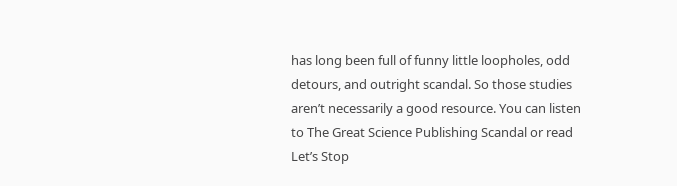has long been full of funny little loopholes, odd detours, and outright scandal. So those studies aren’t necessarily a good resource. You can listen to The Great Science Publishing Scandal or read Let’s Stop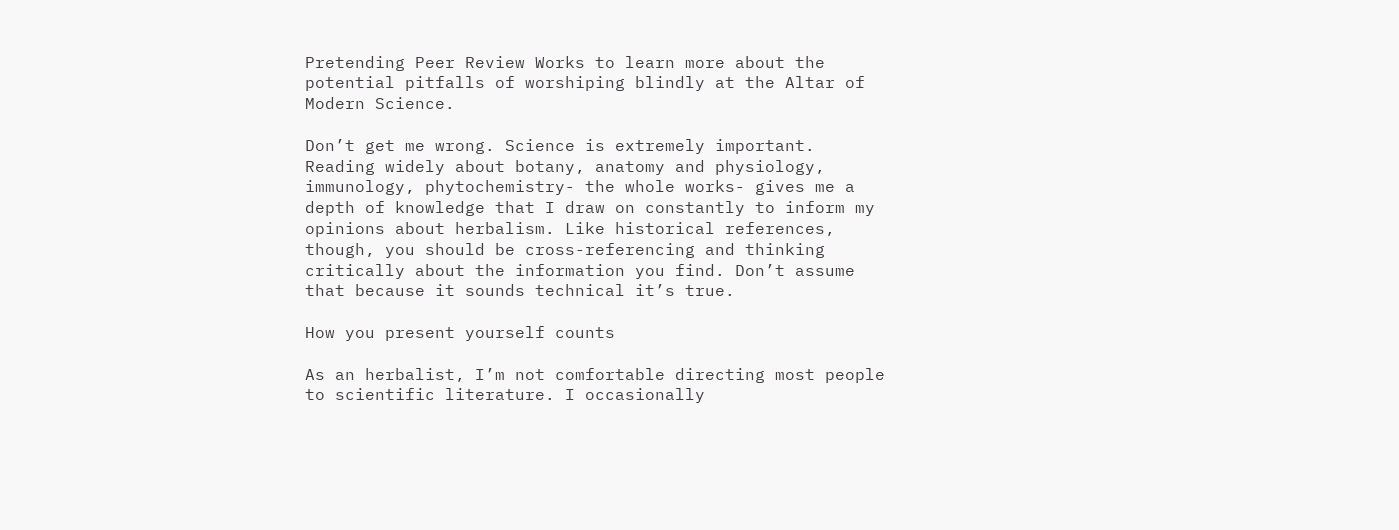Pretending Peer Review Works to learn more about the potential pitfalls of worshiping blindly at the Altar of Modern Science.

Don’t get me wrong. Science is extremely important. Reading widely about botany, anatomy and physiology, immunology, phytochemistry- the whole works- gives me a depth of knowledge that I draw on constantly to inform my opinions about herbalism. Like historical references, though, you should be cross-referencing and thinking critically about the information you find. Don’t assume that because it sounds technical it’s true.

How you present yourself counts

As an herbalist, I’m not comfortable directing most people to scientific literature. I occasionally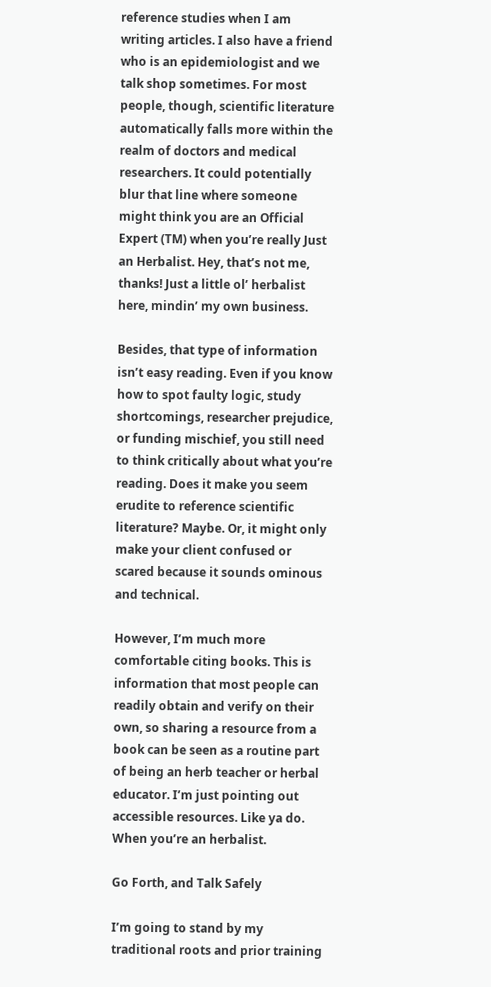reference studies when I am writing articles. I also have a friend who is an epidemiologist and we talk shop sometimes. For most people, though, scientific literature automatically falls more within the realm of doctors and medical researchers. It could potentially blur that line where someone might think you are an Official Expert (TM) when you’re really Just an Herbalist. Hey, that’s not me, thanks! Just a little ol’ herbalist here, mindin’ my own business.

Besides, that type of information isn’t easy reading. Even if you know how to spot faulty logic, study shortcomings, researcher prejudice, or funding mischief, you still need to think critically about what you’re reading. Does it make you seem erudite to reference scientific literature? Maybe. Or, it might only make your client confused or scared because it sounds ominous and technical.

However, I’m much more comfortable citing books. This is information that most people can readily obtain and verify on their own, so sharing a resource from a book can be seen as a routine part of being an herb teacher or herbal educator. I’m just pointing out accessible resources. Like ya do. When you’re an herbalist.

Go Forth, and Talk Safely

I’m going to stand by my traditional roots and prior training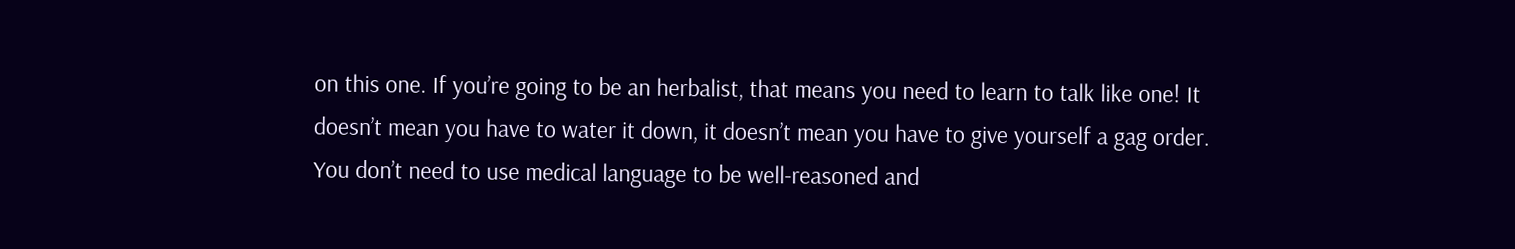on this one. If you’re going to be an herbalist, that means you need to learn to talk like one! It doesn’t mean you have to water it down, it doesn’t mean you have to give yourself a gag order. You don’t need to use medical language to be well-reasoned and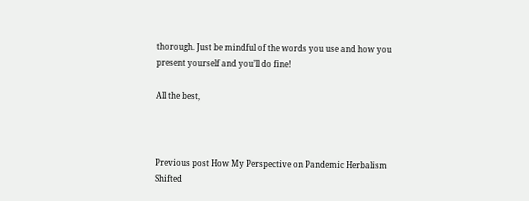thorough. Just be mindful of the words you use and how you present yourself and you’ll do fine!

All the best,



Previous post How My Perspective on Pandemic Herbalism Shifted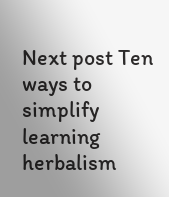Next post Ten ways to simplify learning herbalism